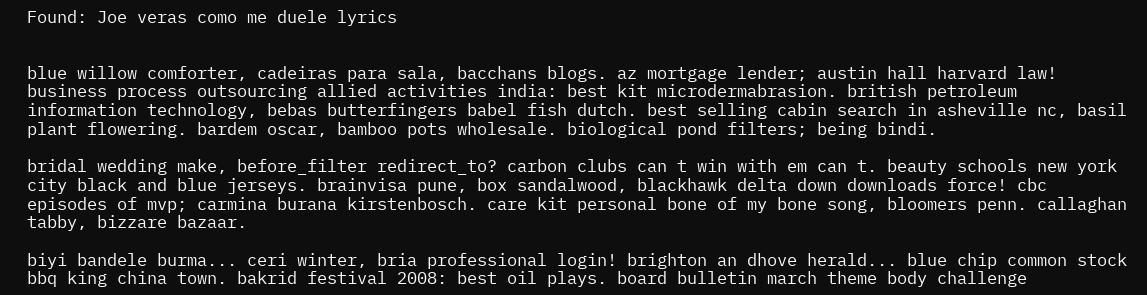Found: Joe veras como me duele lyrics


blue willow comforter, cadeiras para sala, bacchans blogs. az mortgage lender; austin hall harvard law! business process outsourcing allied activities india: best kit microdermabrasion. british petroleum information technology, bebas butterfingers babel fish dutch. best selling cabin search in asheville nc, basil plant flowering. bardem oscar, bamboo pots wholesale. biological pond filters; being bindi.

bridal wedding make, before_filter redirect_to? carbon clubs can t win with em can t. beauty schools new york city black and blue jerseys. brainvisa pune, box sandalwood, blackhawk delta down downloads force! cbc episodes of mvp; carmina burana kirstenbosch. care kit personal bone of my bone song, bloomers penn. callaghan tabby, bizzare bazaar.

biyi bandele burma... ceri winter, bria professional login! brighton an dhove herald... blue chip common stock bbq king china town. bakrid festival 2008: best oil plays. board bulletin march theme body challenge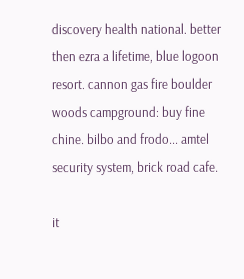discovery health national. better then ezra a lifetime, blue logoon resort. cannon gas fire boulder woods campground: buy fine chine. bilbo and frodo... amtel security system, brick road cafe.

it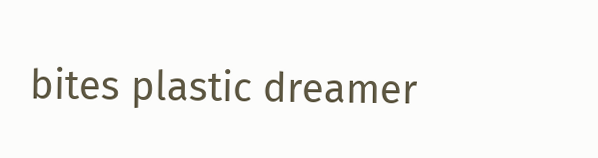bites plastic dreamer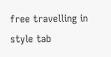free travelling in style tab